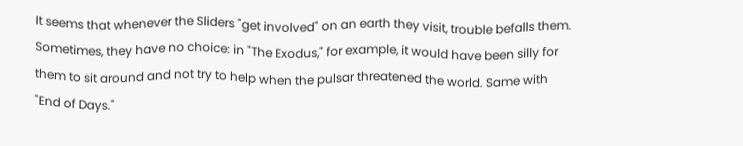It seems that whenever the Sliders "get involved" on an earth they visit, trouble befalls them. Sometimes, they have no choice: in "The Exodus," for example, it would have been silly for them to sit around and not try to help when the pulsar threatened the world. Same with "End of Days."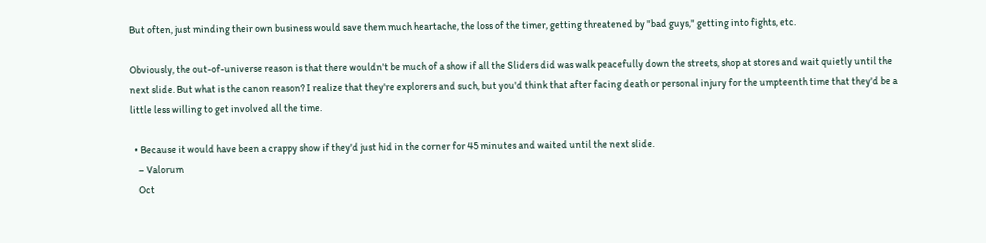But often, just minding their own business would save them much heartache, the loss of the timer, getting threatened by "bad guys," getting into fights, etc.

Obviously, the out-of-universe reason is that there wouldn't be much of a show if all the Sliders did was walk peacefully down the streets, shop at stores and wait quietly until the next slide. But what is the canon reason? I realize that they're explorers and such, but you'd think that after facing death or personal injury for the umpteenth time that they'd be a little less willing to get involved all the time.

  • Because it would have been a crappy show if they'd just hid in the corner for 45 minutes and waited until the next slide.
    – Valorum
    Oct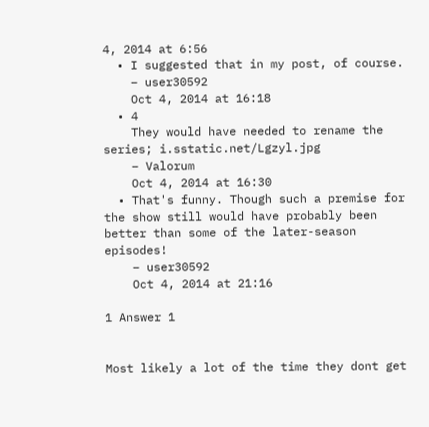4, 2014 at 6:56
  • I suggested that in my post, of course.
    – user30592
    Oct 4, 2014 at 16:18
  • 4
    They would have needed to rename the series; i.sstatic.net/Lgzyl.jpg
    – Valorum
    Oct 4, 2014 at 16:30
  • That's funny. Though such a premise for the show still would have probably been better than some of the later-season episodes!
    – user30592
    Oct 4, 2014 at 21:16

1 Answer 1


Most likely a lot of the time they dont get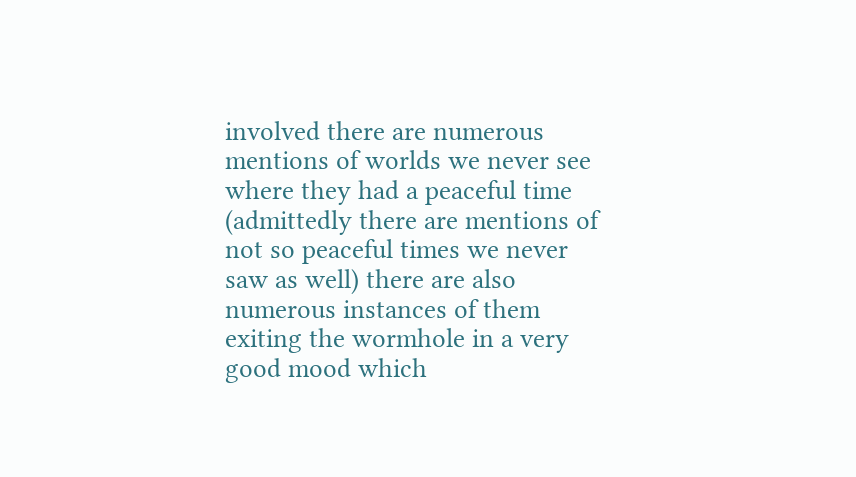involved there are numerous mentions of worlds we never see where they had a peaceful time (admittedly there are mentions of not so peaceful times we never saw as well) there are also numerous instances of them exiting the wormhole in a very good mood which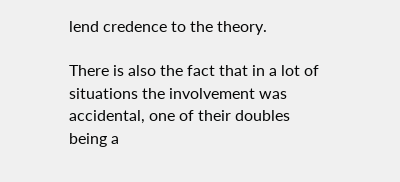lend credence to the theory.

There is also the fact that in a lot of situations the involvement was accidental, one of their doubles being a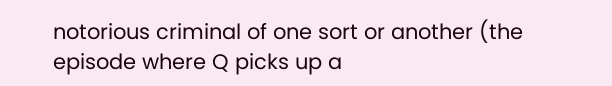notorious criminal of one sort or another (the episode where Q picks up a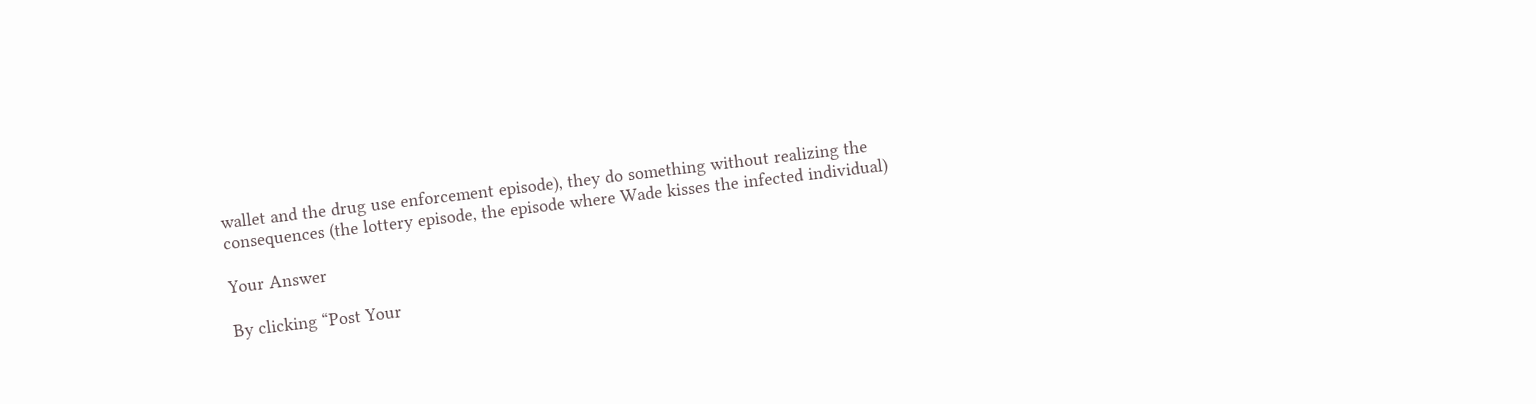wallet and the drug use enforcement episode), they do something without realizing the consequences (the lottery episode, the episode where Wade kisses the infected individual)

Your Answer

By clicking “Post Your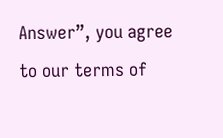Answer”, you agree to our terms of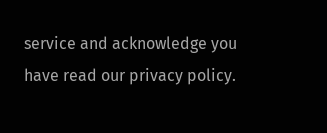service and acknowledge you have read our privacy policy.